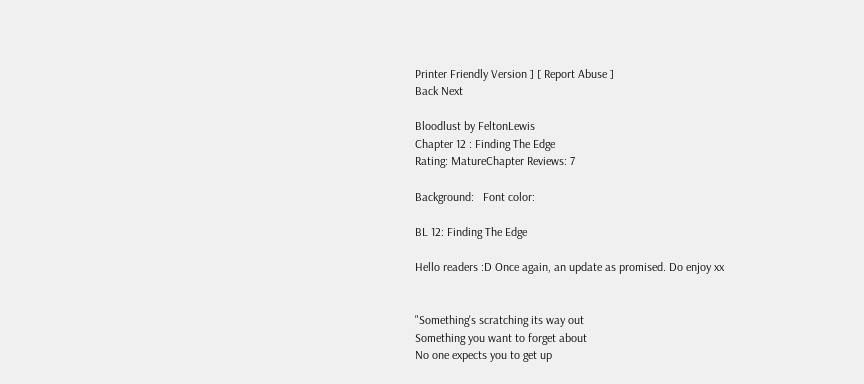Printer Friendly Version ] [ Report Abuse ]
Back Next

Bloodlust by FeltonLewis
Chapter 12 : Finding The Edge
Rating: MatureChapter Reviews: 7

Background:   Font color:

BL 12: Finding The Edge

Hello readers :D Once again, an update as promised. Do enjoy xx


"Something's scratching its way out
Something you want to forget about
No one expects you to get up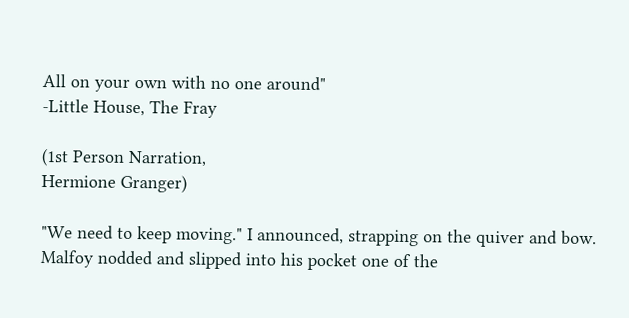All on your own with no one around"
-Little House, The Fray

(1st Person Narration,
Hermione Granger)

"We need to keep moving." I announced, strapping on the quiver and bow. Malfoy nodded and slipped into his pocket one of the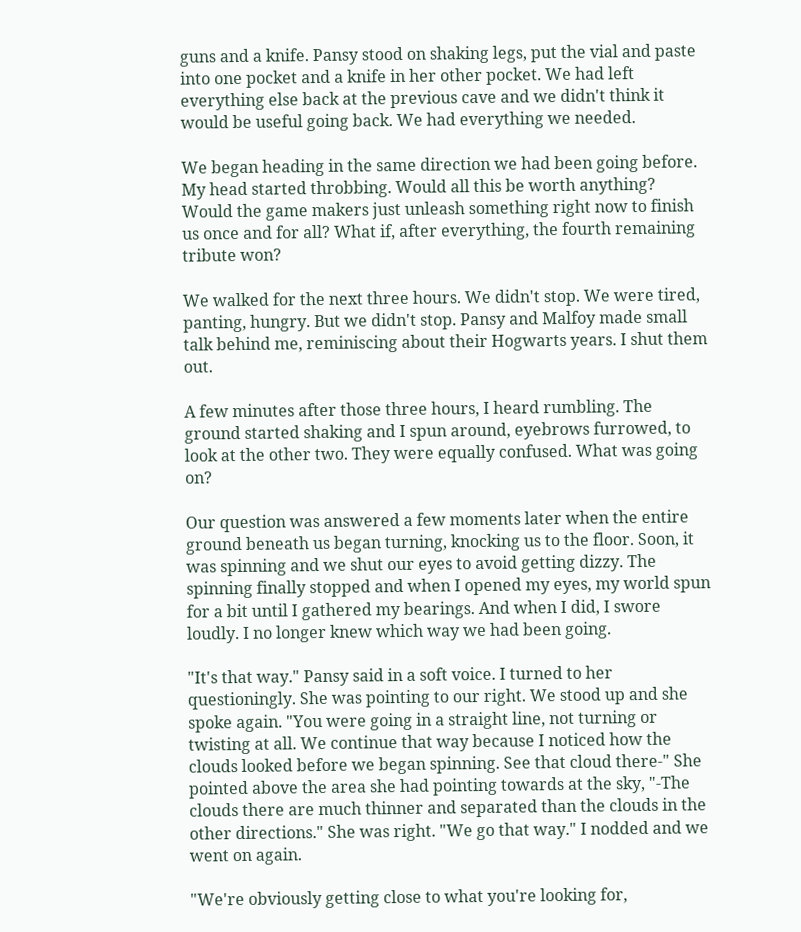guns and a knife. Pansy stood on shaking legs, put the vial and paste into one pocket and a knife in her other pocket. We had left everything else back at the previous cave and we didn't think it would be useful going back. We had everything we needed.

We began heading in the same direction we had been going before. My head started throbbing. Would all this be worth anything? Would the game makers just unleash something right now to finish us once and for all? What if, after everything, the fourth remaining tribute won?

We walked for the next three hours. We didn't stop. We were tired, panting, hungry. But we didn't stop. Pansy and Malfoy made small talk behind me, reminiscing about their Hogwarts years. I shut them out.

A few minutes after those three hours, I heard rumbling. The ground started shaking and I spun around, eyebrows furrowed, to look at the other two. They were equally confused. What was going on?

Our question was answered a few moments later when the entire ground beneath us began turning, knocking us to the floor. Soon, it was spinning and we shut our eyes to avoid getting dizzy. The spinning finally stopped and when I opened my eyes, my world spun for a bit until I gathered my bearings. And when I did, I swore loudly. I no longer knew which way we had been going.

"It's that way." Pansy said in a soft voice. I turned to her questioningly. She was pointing to our right. We stood up and she spoke again. "You were going in a straight line, not turning or twisting at all. We continue that way because I noticed how the clouds looked before we began spinning. See that cloud there-" She pointed above the area she had pointing towards at the sky, "-The clouds there are much thinner and separated than the clouds in the other directions." She was right. "We go that way." I nodded and we went on again.

"We're obviously getting close to what you're looking for,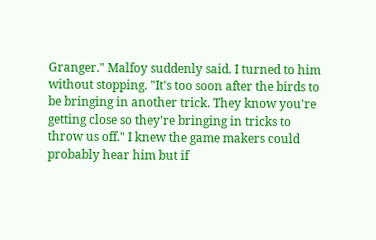Granger." Malfoy suddenly said. I turned to him without stopping. "It's too soon after the birds to be bringing in another trick. They know you're getting close so they're bringing in tricks to throw us off." I knew the game makers could probably hear him but if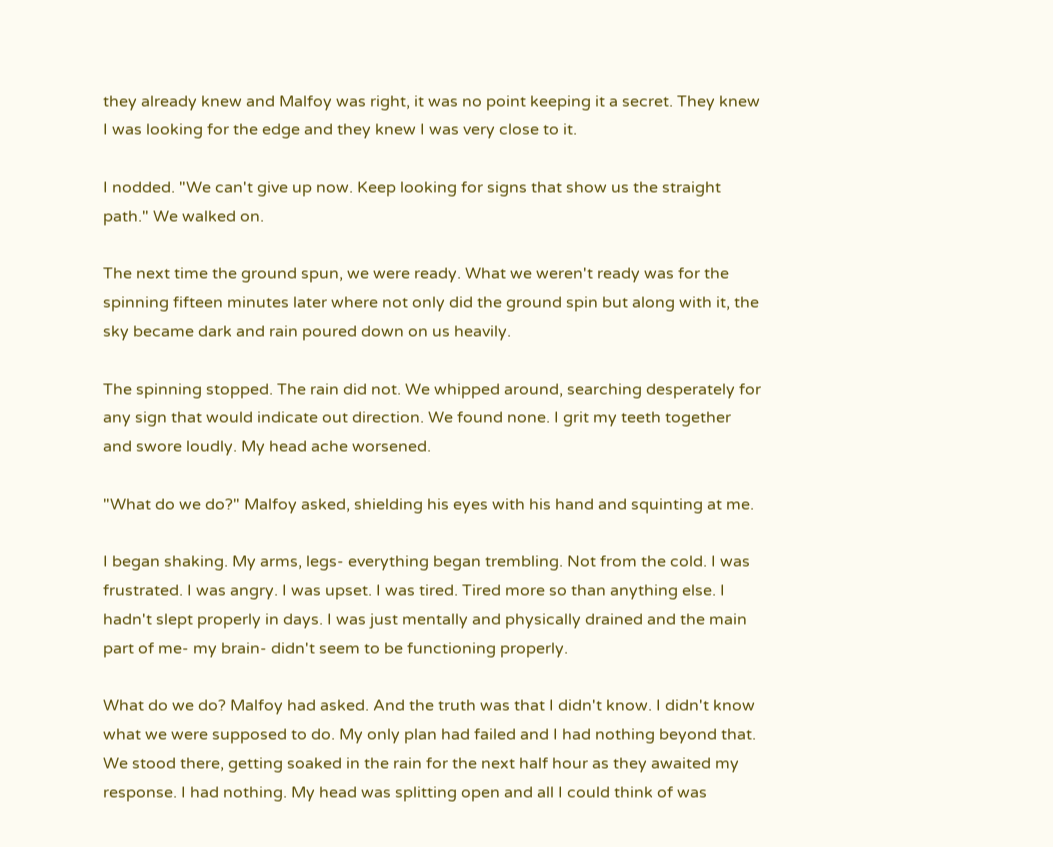they already knew and Malfoy was right, it was no point keeping it a secret. They knew I was looking for the edge and they knew I was very close to it.

I nodded. "We can't give up now. Keep looking for signs that show us the straight path." We walked on.

The next time the ground spun, we were ready. What we weren't ready was for the spinning fifteen minutes later where not only did the ground spin but along with it, the sky became dark and rain poured down on us heavily.

The spinning stopped. The rain did not. We whipped around, searching desperately for any sign that would indicate out direction. We found none. I grit my teeth together and swore loudly. My head ache worsened.

"What do we do?" Malfoy asked, shielding his eyes with his hand and squinting at me.

I began shaking. My arms, legs- everything began trembling. Not from the cold. I was frustrated. I was angry. I was upset. I was tired. Tired more so than anything else. I hadn't slept properly in days. I was just mentally and physically drained and the main part of me- my brain- didn't seem to be functioning properly.

What do we do? Malfoy had asked. And the truth was that I didn't know. I didn't know what we were supposed to do. My only plan had failed and I had nothing beyond that. We stood there, getting soaked in the rain for the next half hour as they awaited my response. I had nothing. My head was splitting open and all I could think of was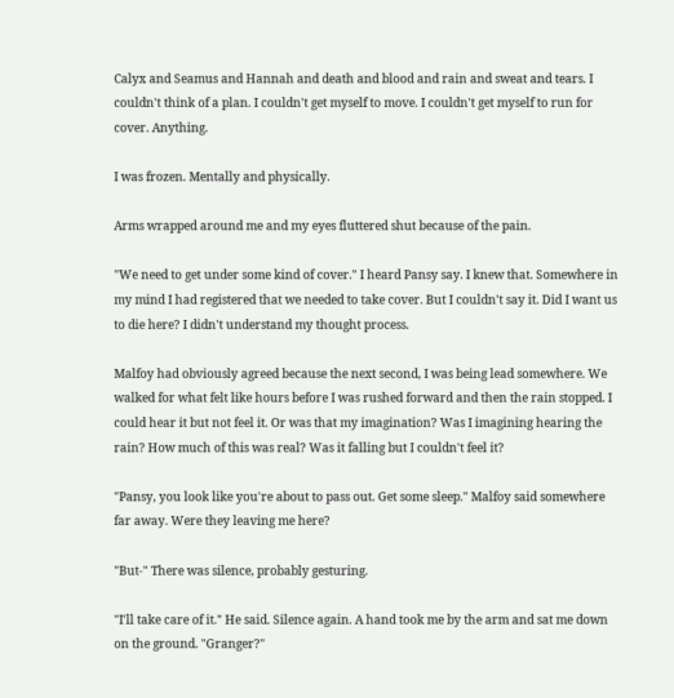Calyx and Seamus and Hannah and death and blood and rain and sweat and tears. I couldn't think of a plan. I couldn't get myself to move. I couldn't get myself to run for cover. Anything.

I was frozen. Mentally and physically.

Arms wrapped around me and my eyes fluttered shut because of the pain.

"We need to get under some kind of cover." I heard Pansy say. I knew that. Somewhere in my mind I had registered that we needed to take cover. But I couldn't say it. Did I want us to die here? I didn't understand my thought process.

Malfoy had obviously agreed because the next second, I was being lead somewhere. We walked for what felt like hours before I was rushed forward and then the rain stopped. I could hear it but not feel it. Or was that my imagination? Was I imagining hearing the rain? How much of this was real? Was it falling but I couldn't feel it?

"Pansy, you look like you're about to pass out. Get some sleep." Malfoy said somewhere far away. Were they leaving me here?

"But-" There was silence, probably gesturing.

"I'll take care of it." He said. Silence again. A hand took me by the arm and sat me down on the ground. "Granger?"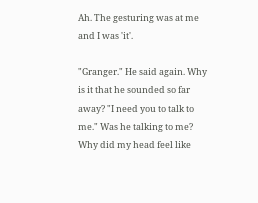Ah. The gesturing was at me and I was 'it'.

"Granger." He said again. Why is it that he sounded so far away? "I need you to talk to me." Was he talking to me? Why did my head feel like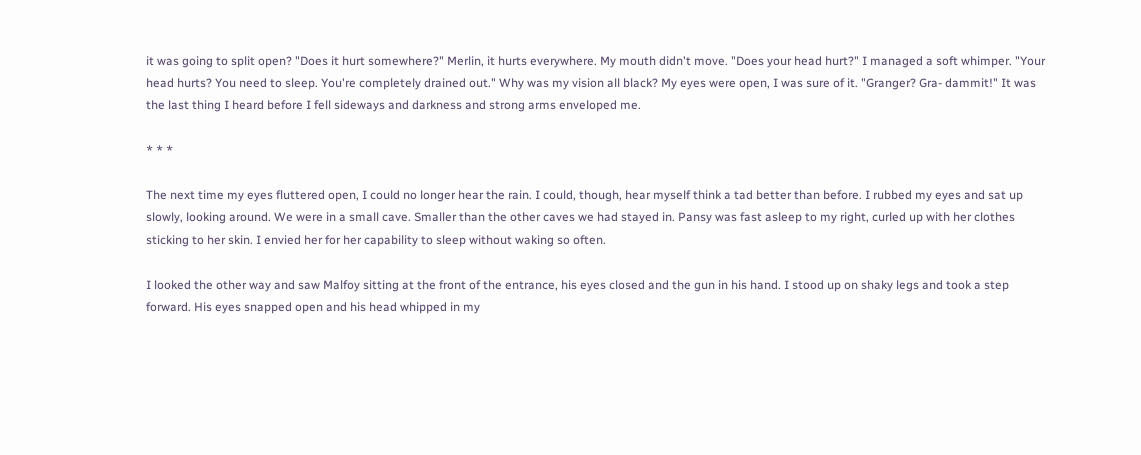it was going to split open? "Does it hurt somewhere?" Merlin, it hurts everywhere. My mouth didn't move. "Does your head hurt?" I managed a soft whimper. "Your head hurts? You need to sleep. You're completely drained out." Why was my vision all black? My eyes were open, I was sure of it. "Granger? Gra- dammit!" It was the last thing I heard before I fell sideways and darkness and strong arms enveloped me.

* * *

The next time my eyes fluttered open, I could no longer hear the rain. I could, though, hear myself think a tad better than before. I rubbed my eyes and sat up slowly, looking around. We were in a small cave. Smaller than the other caves we had stayed in. Pansy was fast asleep to my right, curled up with her clothes sticking to her skin. I envied her for her capability to sleep without waking so often.

I looked the other way and saw Malfoy sitting at the front of the entrance, his eyes closed and the gun in his hand. I stood up on shaky legs and took a step forward. His eyes snapped open and his head whipped in my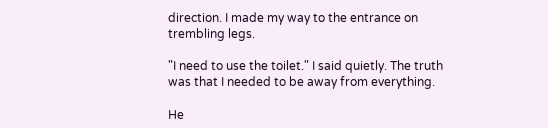direction. I made my way to the entrance on trembling legs.

"I need to use the toilet." I said quietly. The truth was that I needed to be away from everything.

He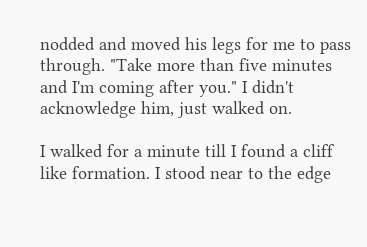nodded and moved his legs for me to pass through. "Take more than five minutes and I'm coming after you." I didn't acknowledge him, just walked on.

I walked for a minute till I found a cliff like formation. I stood near to the edge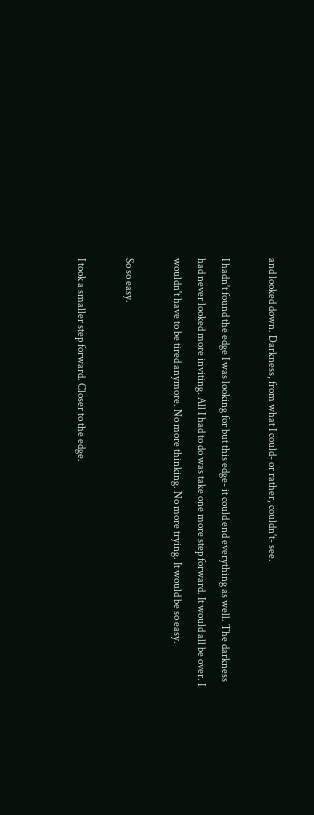and looked down. Darkness, from what I could- or rather, couldn't- see.

I hadn't found the edge I was looking for but this edge- it could end everything as well. The darkness had never looked more inviting. All I had to do was take one more step forward. It would all be over. I wouldn't have to be tired anymore. No more thinking. No more trying. It would be so easy.

So so easy.

I took a smaller step forward. Closer to the edge.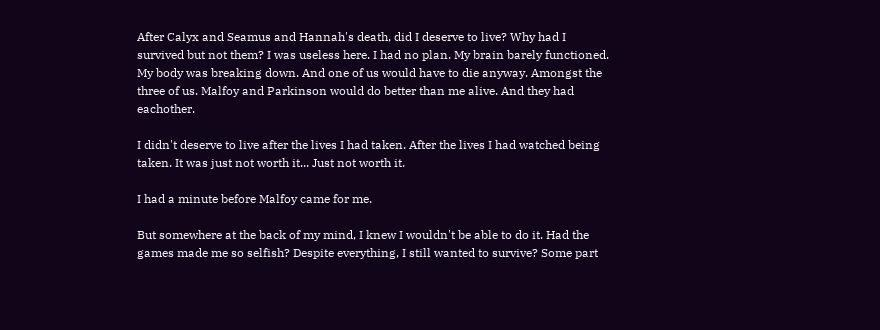After Calyx and Seamus and Hannah's death, did I deserve to live? Why had I survived but not them? I was useless here. I had no plan. My brain barely functioned. My body was breaking down. And one of us would have to die anyway. Amongst the three of us. Malfoy and Parkinson would do better than me alive. And they had eachother.

I didn't deserve to live after the lives I had taken. After the lives I had watched being taken. It was just not worth it... Just not worth it.

I had a minute before Malfoy came for me.

But somewhere at the back of my mind, I knew I wouldn't be able to do it. Had the games made me so selfish? Despite everything, I still wanted to survive? Some part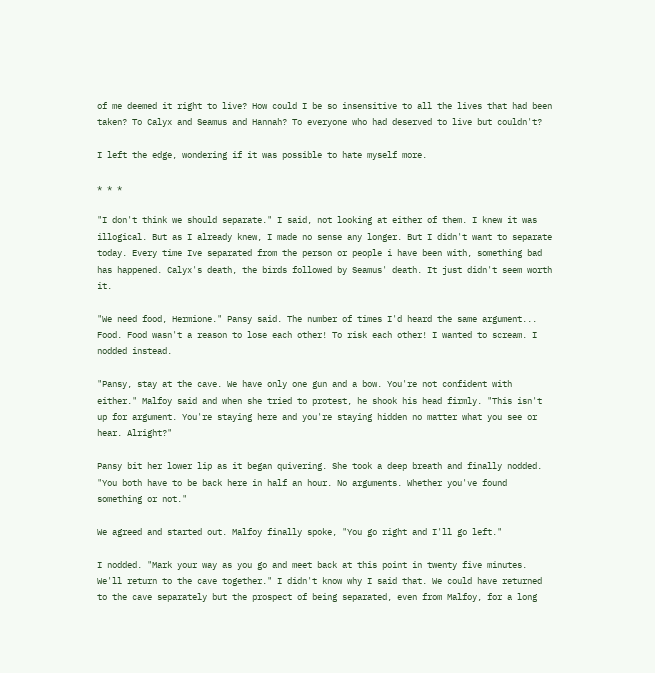of me deemed it right to live? How could I be so insensitive to all the lives that had been taken? To Calyx and Seamus and Hannah? To everyone who had deserved to live but couldn't?

I left the edge, wondering if it was possible to hate myself more.

* * *

"I don't think we should separate." I said, not looking at either of them. I knew it was illogical. But as I already knew, I made no sense any longer. But I didn't want to separate today. Every time Ive separated from the person or people i have been with, something bad has happened. Calyx's death, the birds followed by Seamus' death. It just didn't seem worth it.

"We need food, Hermione." Pansy said. The number of times I'd heard the same argument... Food. Food wasn't a reason to lose each other! To risk each other! I wanted to scream. I nodded instead.

"Pansy, stay at the cave. We have only one gun and a bow. You're not confident with either." Malfoy said and when she tried to protest, he shook his head firmly. "This isn't up for argument. You're staying here and you're staying hidden no matter what you see or hear. Alright?"

Pansy bit her lower lip as it began quivering. She took a deep breath and finally nodded. "You both have to be back here in half an hour. No arguments. Whether you've found something or not."

We agreed and started out. Malfoy finally spoke, "You go right and I'll go left."

I nodded. "Mark your way as you go and meet back at this point in twenty five minutes. We'll return to the cave together." I didn't know why I said that. We could have returned to the cave separately but the prospect of being separated, even from Malfoy, for a long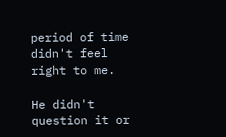period of time didn't feel right to me.

He didn't question it or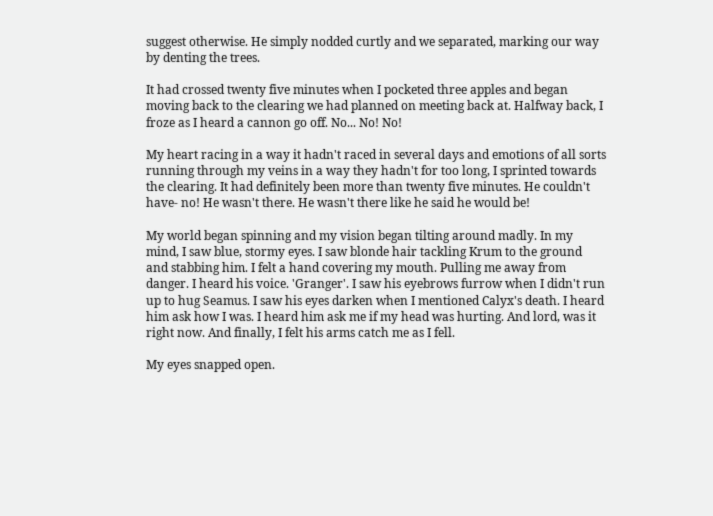suggest otherwise. He simply nodded curtly and we separated, marking our way by denting the trees.

It had crossed twenty five minutes when I pocketed three apples and began moving back to the clearing we had planned on meeting back at. Halfway back, I froze as I heard a cannon go off. No... No! No!

My heart racing in a way it hadn't raced in several days and emotions of all sorts running through my veins in a way they hadn't for too long, I sprinted towards the clearing. It had definitely been more than twenty five minutes. He couldn't have- no! He wasn't there. He wasn't there like he said he would be!

My world began spinning and my vision began tilting around madly. In my mind, I saw blue, stormy eyes. I saw blonde hair tackling Krum to the ground and stabbing him. I felt a hand covering my mouth. Pulling me away from danger. I heard his voice. 'Granger'. I saw his eyebrows furrow when I didn't run up to hug Seamus. I saw his eyes darken when I mentioned Calyx's death. I heard him ask how I was. I heard him ask me if my head was hurting. And lord, was it right now. And finally, I felt his arms catch me as I fell.

My eyes snapped open.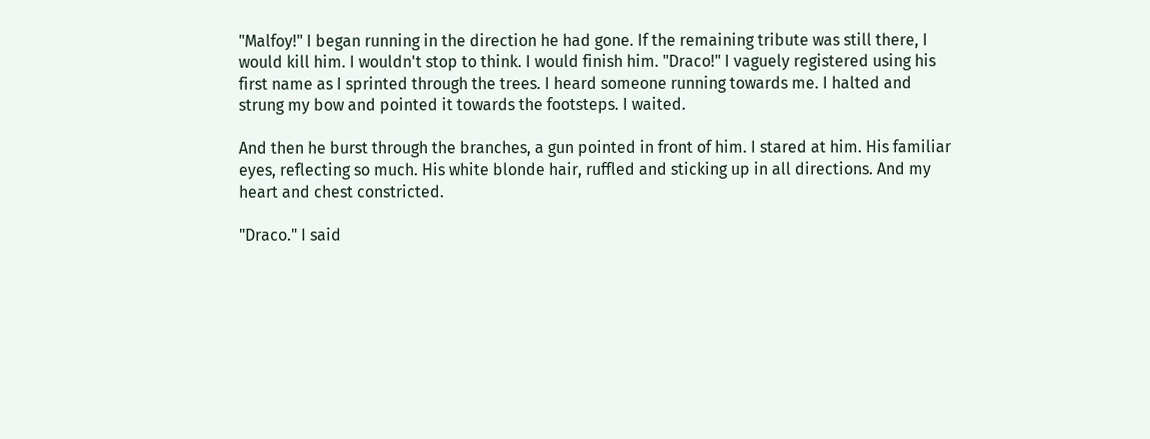"Malfoy!" I began running in the direction he had gone. If the remaining tribute was still there, I would kill him. I wouldn't stop to think. I would finish him. "Draco!" I vaguely registered using his first name as I sprinted through the trees. I heard someone running towards me. I halted and strung my bow and pointed it towards the footsteps. I waited.

And then he burst through the branches, a gun pointed in front of him. I stared at him. His familiar eyes, reflecting so much. His white blonde hair, ruffled and sticking up in all directions. And my heart and chest constricted.

"Draco." I said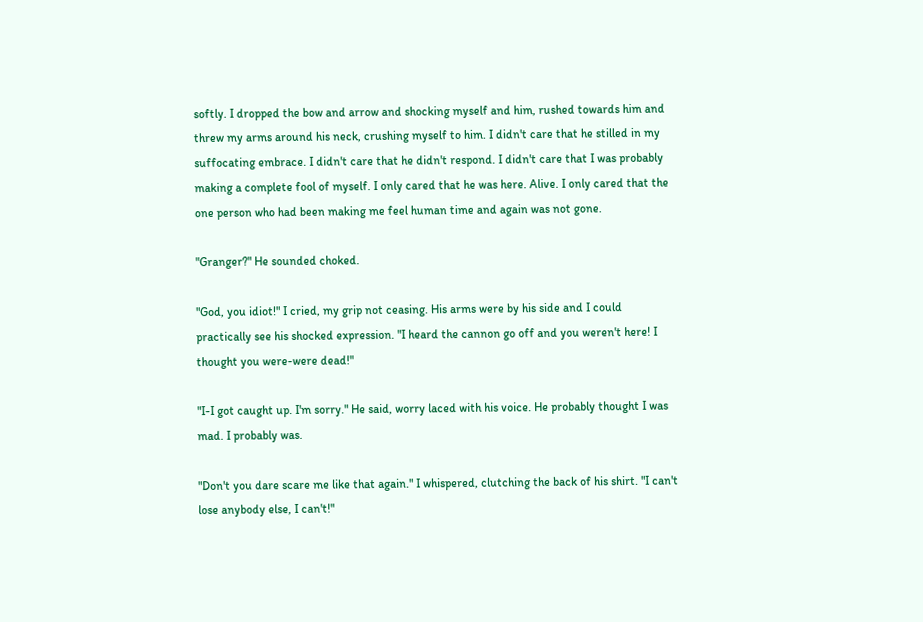softly. I dropped the bow and arrow and shocking myself and him, rushed towards him and threw my arms around his neck, crushing myself to him. I didn't care that he stilled in my suffocating embrace. I didn't care that he didn't respond. I didn't care that I was probably making a complete fool of myself. I only cared that he was here. Alive. I only cared that the one person who had been making me feel human time and again was not gone.

"Granger?" He sounded choked.

"God, you idiot!" I cried, my grip not ceasing. His arms were by his side and I could practically see his shocked expression. "I heard the cannon go off and you weren't here! I thought you were-were dead!"

"I-I got caught up. I'm sorry." He said, worry laced with his voice. He probably thought I was mad. I probably was.

"Don't you dare scare me like that again." I whispered, clutching the back of his shirt. "I can't lose anybody else, I can't!"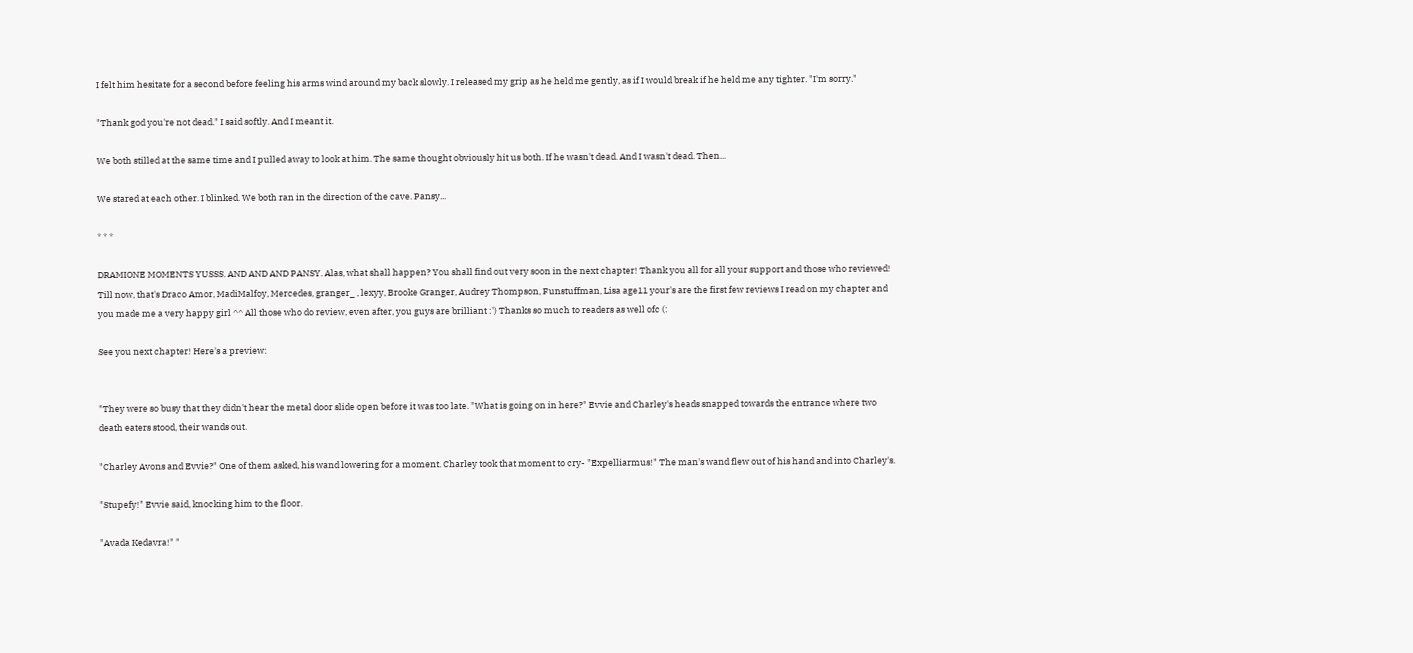I felt him hesitate for a second before feeling his arms wind around my back slowly. I released my grip as he held me gently, as if I would break if he held me any tighter. "I'm sorry."

"Thank god you're not dead." I said softly. And I meant it.

We both stilled at the same time and I pulled away to look at him. The same thought obviously hit us both. If he wasn't dead. And I wasn't dead. Then...

We stared at each other. I blinked. We both ran in the direction of the cave. Pansy...

* * *

DRAMIONE MOMENTS YUSSS. AND AND AND PANSY. Alas, what shall happen? You shall find out very soon in the next chapter! Thank you all for all your support and those who reviewed! Till now, that's Draco Amor, MadiMalfoy, Mercedes, granger_ , lexyy, Brooke Granger, Audrey Thompson, Funstuffman, Lisa age11 your's are the first few reviews I read on my chapter and you made me a very happy girl ^^ All those who do review, even after, you guys are brilliant :') Thanks so much to readers as well ofc (:

See you next chapter! Here's a preview:


"They were so busy that they didn't hear the metal door slide open before it was too late. "What is going on in here?" Evvie and Charley's heads snapped towards the entrance where two death eaters stood, their wands out.

"Charley Avons and Evvie?" One of them asked, his wand lowering for a moment. Charley took that moment to cry- "Expelliarmus!" The man's wand flew out of his hand and into Charley's.

"Stupefy!" Evvie said, knocking him to the floor.

"Avada Kedavra!" "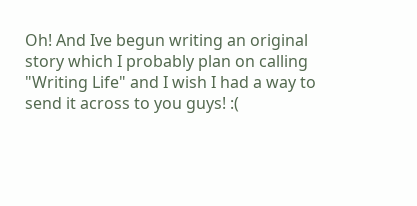Oh! And Ive begun writing an original story which I probably plan on calling "Writing Life" and I wish I had a way to send it across to you guys! :(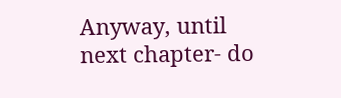Anyway, until next chapter- do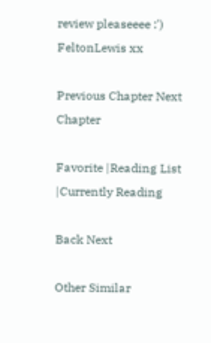review pleaseeee :')
FeltonLewis xx

Previous Chapter Next Chapter

Favorite |Reading List |Currently Reading

Back Next

Other Similar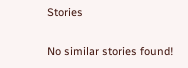Stories

No similar stories found!